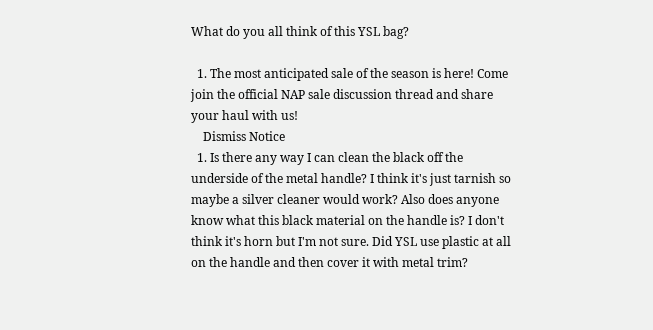What do you all think of this YSL bag?

  1. The most anticipated sale of the season is here! Come join the official NAP sale discussion thread and share your haul with us!
    Dismiss Notice
  1. Is there any way I can clean the black off the underside of the metal handle? I think it's just tarnish so maybe a silver cleaner would work? Also does anyone know what this black material on the handle is? I don't think it's horn but I'm not sure. Did YSL use plastic at all on the handle and then cover it with metal trim?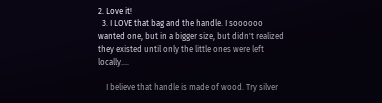2. Love it!
  3. I LOVE that bag and the handle. I soooooo wanted one, but in a bigger size, but didn't realized they existed until only the little ones were left locally....

    I believe that handle is made of wood. Try silver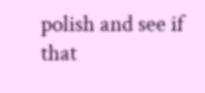polish and see if that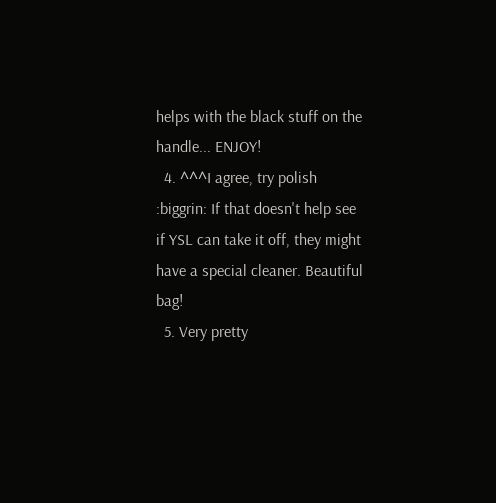helps with the black stuff on the handle... ENJOY!
  4. ^^^I agree, try polish :biggrin: If that doesn't help see if YSL can take it off, they might have a special cleaner. Beautiful bag!
  5. Very pretty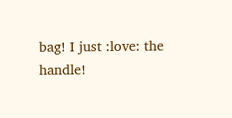bag! I just :love: the handle!